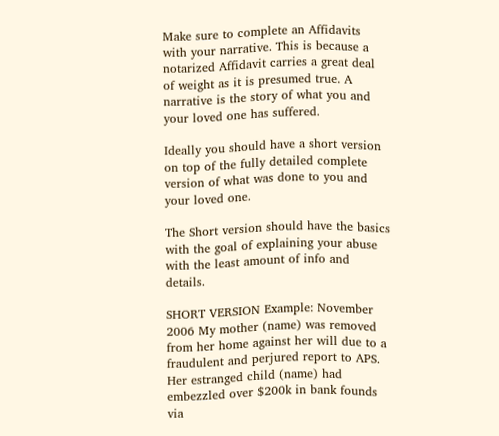Make sure to complete an Affidavits with your narrative. This is because a notarized Affidavit carries a great deal of weight as it is presumed true. A narrative is the story of what you and your loved one has suffered.

Ideally you should have a short version on top of the fully detailed complete version of what was done to you and your loved one.

The Short version should have the basics with the goal of explaining your abuse with the least amount of info and details.

SHORT VERSION Example: November 2006 My mother (name) was removed from her home against her will due to a fraudulent and perjured report to APS. Her estranged child (name) had embezzled over $200k in bank founds via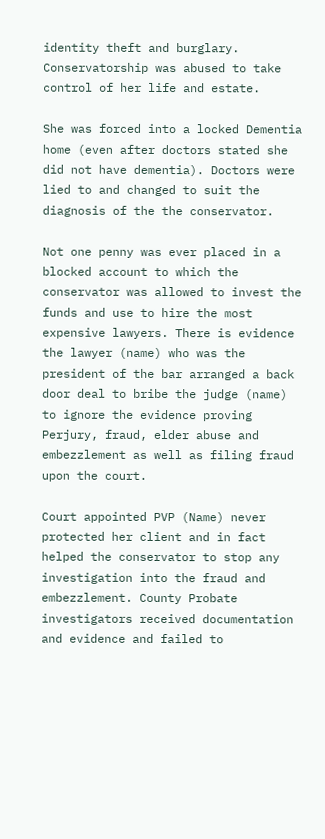identity theft and burglary. Conservatorship was abused to take control of her life and estate.

She was forced into a locked Dementia home (even after doctors stated she did not have dementia). Doctors were lied to and changed to suit the diagnosis of the the conservator.

Not one penny was ever placed in a blocked account to which the conservator was allowed to invest the funds and use to hire the most expensive lawyers. There is evidence the lawyer (name) who was the president of the bar arranged a back door deal to bribe the judge (name) to ignore the evidence proving Perjury, fraud, elder abuse and embezzlement as well as filing fraud upon the court.

Court appointed PVP (Name) never protected her client and in fact helped the conservator to stop any investigation into the fraud and embezzlement. County Probate investigators received documentation and evidence and failed to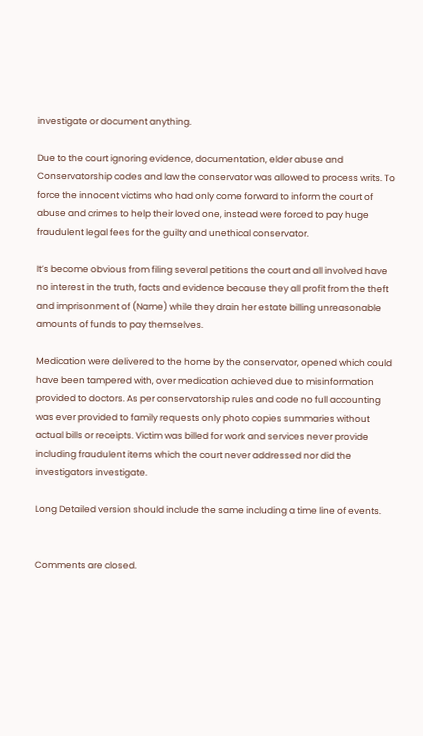investigate or document anything.

Due to the court ignoring evidence, documentation, elder abuse and Conservatorship codes and law the conservator was allowed to process writs. To force the innocent victims who had only come forward to inform the court of abuse and crimes to help their loved one, instead were forced to pay huge fraudulent legal fees for the guilty and unethical conservator.

It’s become obvious from filing several petitions the court and all involved have no interest in the truth, facts and evidence because they all profit from the theft and imprisonment of (Name) while they drain her estate billing unreasonable amounts of funds to pay themselves.

Medication were delivered to the home by the conservator, opened which could have been tampered with, over medication achieved due to misinformation provided to doctors. As per conservatorship rules and code no full accounting was ever provided to family requests only photo copies summaries without actual bills or receipts. Victim was billed for work and services never provide including fraudulent items which the court never addressed nor did the investigators investigate.

Long Detailed version should include the same including a time line of events.


Comments are closed.